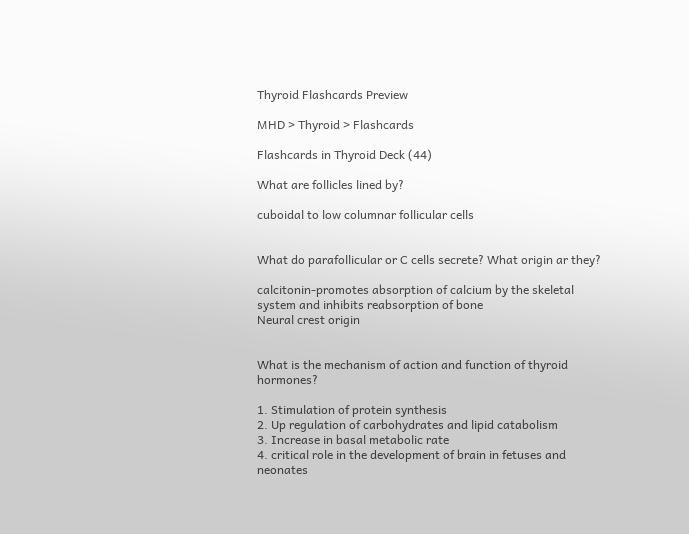Thyroid Flashcards Preview

MHD > Thyroid > Flashcards

Flashcards in Thyroid Deck (44)

What are follicles lined by?

cuboidal to low columnar follicular cells


What do parafollicular or C cells secrete? What origin ar they?

calcitonin-promotes absorption of calcium by the skeletal system and inhibits reabsorption of bone
Neural crest origin


What is the mechanism of action and function of thyroid hormones?

1. Stimulation of protein synthesis
2. Up regulation of carbohydrates and lipid catabolism
3. Increase in basal metabolic rate
4. critical role in the development of brain in fetuses and neonates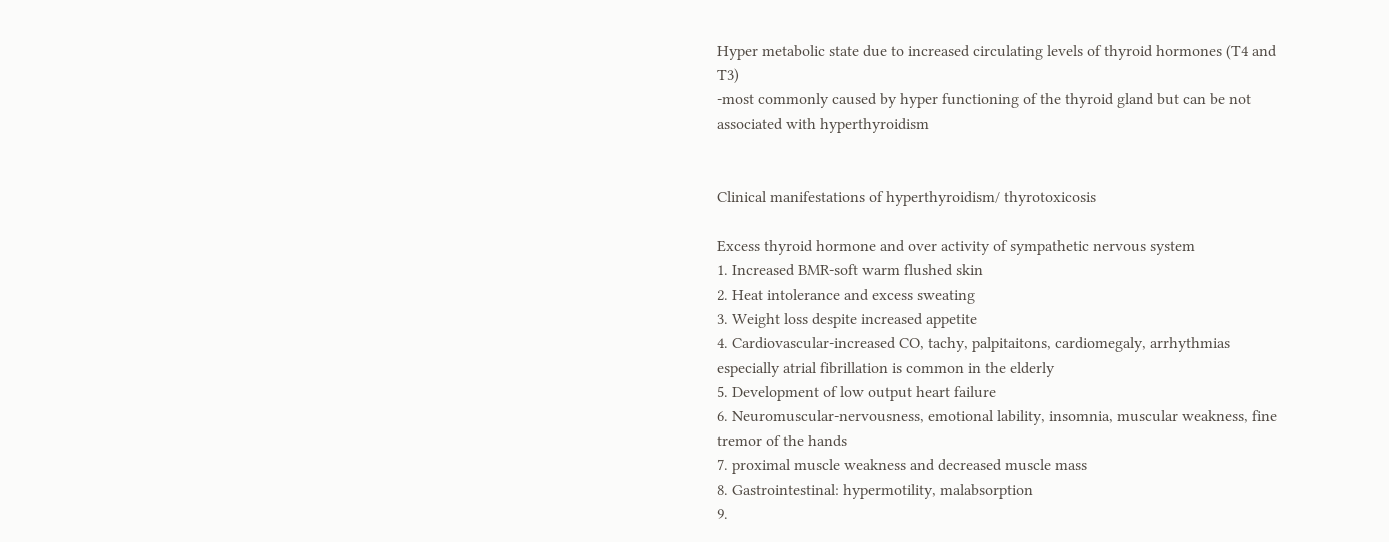Hyper metabolic state due to increased circulating levels of thyroid hormones (T4 and T3)
-most commonly caused by hyper functioning of the thyroid gland but can be not associated with hyperthyroidism


Clinical manifestations of hyperthyroidism/ thyrotoxicosis

Excess thyroid hormone and over activity of sympathetic nervous system
1. Increased BMR-soft warm flushed skin
2. Heat intolerance and excess sweating
3. Weight loss despite increased appetite
4. Cardiovascular-increased CO, tachy, palpitaitons, cardiomegaly, arrhythmias especially atrial fibrillation is common in the elderly
5. Development of low output heart failure
6. Neuromuscular-nervousness, emotional lability, insomnia, muscular weakness, fine tremor of the hands
7. proximal muscle weakness and decreased muscle mass
8. Gastrointestinal: hypermotility, malabsorption
9.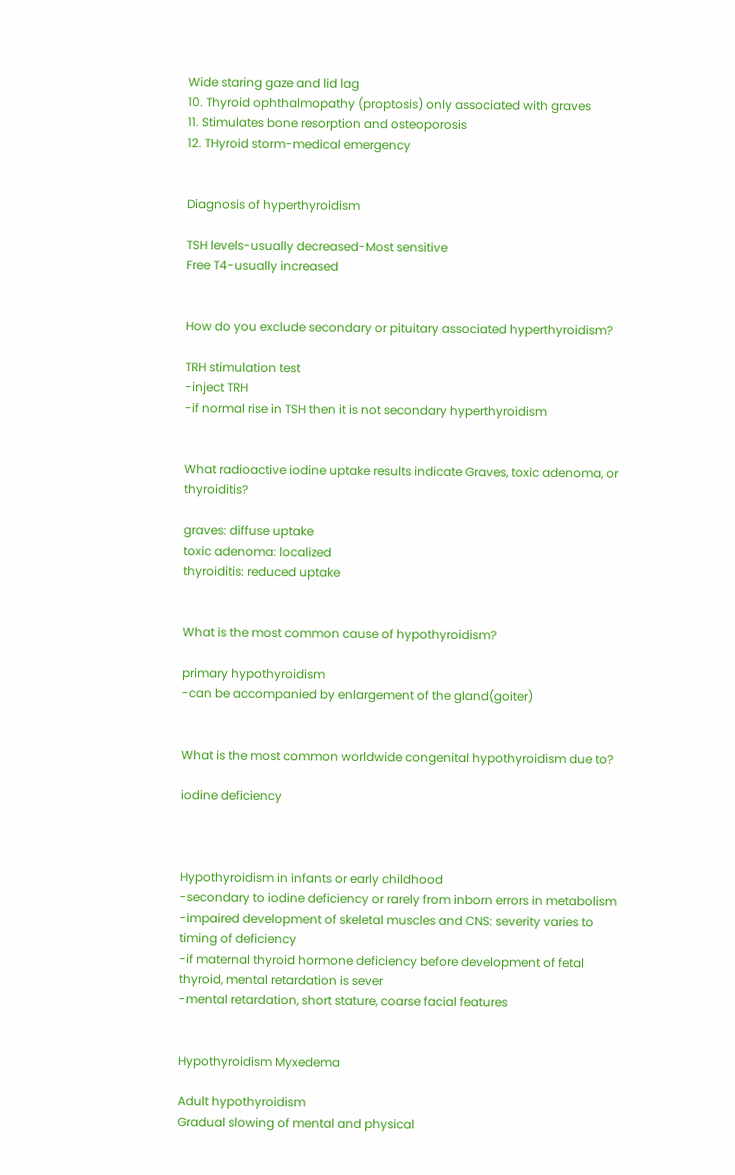Wide staring gaze and lid lag
10. Thyroid ophthalmopathy (proptosis) only associated with graves
11. Stimulates bone resorption and osteoporosis
12. THyroid storm-medical emergency


Diagnosis of hyperthyroidism

TSH levels-usually decreased-Most sensitive
Free T4-usually increased


How do you exclude secondary or pituitary associated hyperthyroidism?

TRH stimulation test
-inject TRH
-if normal rise in TSH then it is not secondary hyperthyroidism


What radioactive iodine uptake results indicate Graves, toxic adenoma, or thyroiditis?

graves: diffuse uptake
toxic adenoma: localized
thyroiditis: reduced uptake


What is the most common cause of hypothyroidism?

primary hypothyroidism
-can be accompanied by enlargement of the gland(goiter)


What is the most common worldwide congenital hypothyroidism due to?

iodine deficiency



Hypothyroidism in infants or early childhood
-secondary to iodine deficiency or rarely from inborn errors in metabolism
-impaired development of skeletal muscles and CNS: severity varies to timing of deficiency
-if maternal thyroid hormone deficiency before development of fetal thyroid, mental retardation is sever
-mental retardation, short stature, coarse facial features


Hypothyroidism Myxedema

Adult hypothyroidism
Gradual slowing of mental and physical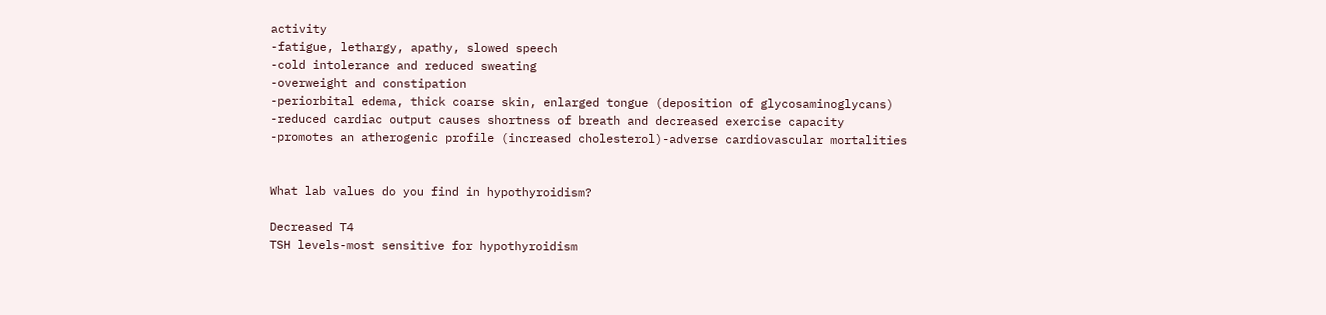activity
-fatigue, lethargy, apathy, slowed speech
-cold intolerance and reduced sweating
-overweight and constipation
-periorbital edema, thick coarse skin, enlarged tongue (deposition of glycosaminoglycans)
-reduced cardiac output causes shortness of breath and decreased exercise capacity
-promotes an atherogenic profile (increased cholesterol)-adverse cardiovascular mortalities


What lab values do you find in hypothyroidism?

Decreased T4
TSH levels-most sensitive for hypothyroidism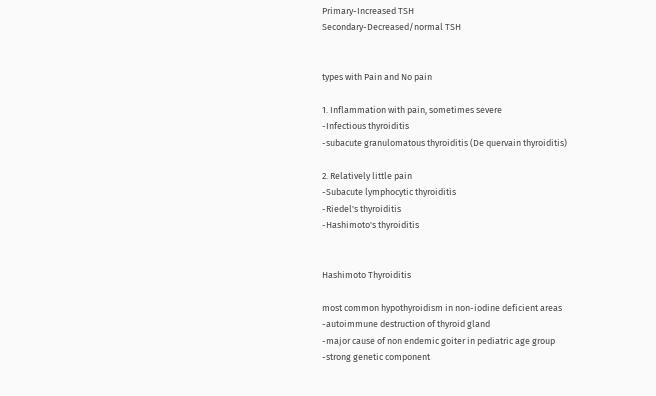Primary-Increased TSH
Secondary-Decreased/normal TSH


types with Pain and No pain

1. Inflammation with pain, sometimes severe
-Infectious thyroiditis
-subacute granulomatous thyroiditis (De quervain thyroiditis)

2. Relatively little pain
-Subacute lymphocytic thyroiditis
-Riedel's thyroiditis
-Hashimoto's thyroiditis


Hashimoto Thyroiditis

most common hypothyroidism in non-iodine deficient areas
-autoimmune destruction of thyroid gland
-major cause of non endemic goiter in pediatric age group
-strong genetic component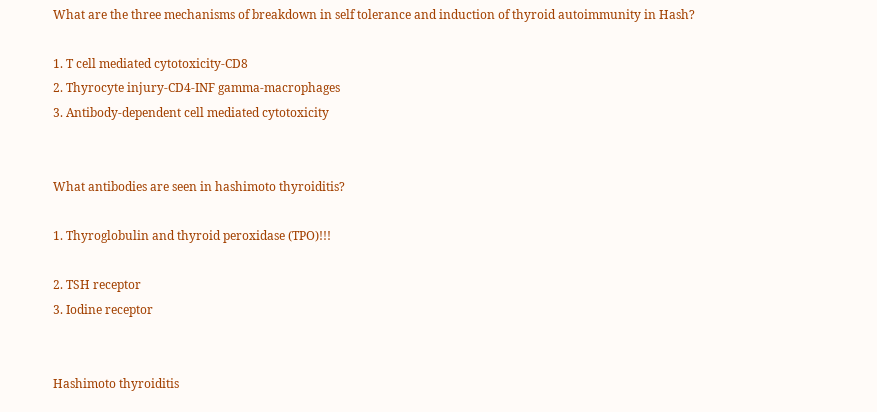What are the three mechanisms of breakdown in self tolerance and induction of thyroid autoimmunity in Hash?

1. T cell mediated cytotoxicity-CD8
2. Thyrocyte injury-CD4-INF gamma-macrophages
3. Antibody-dependent cell mediated cytotoxicity


What antibodies are seen in hashimoto thyroiditis?

1. Thyroglobulin and thyroid peroxidase (TPO)!!!

2. TSH receptor
3. Iodine receptor


Hashimoto thyroiditis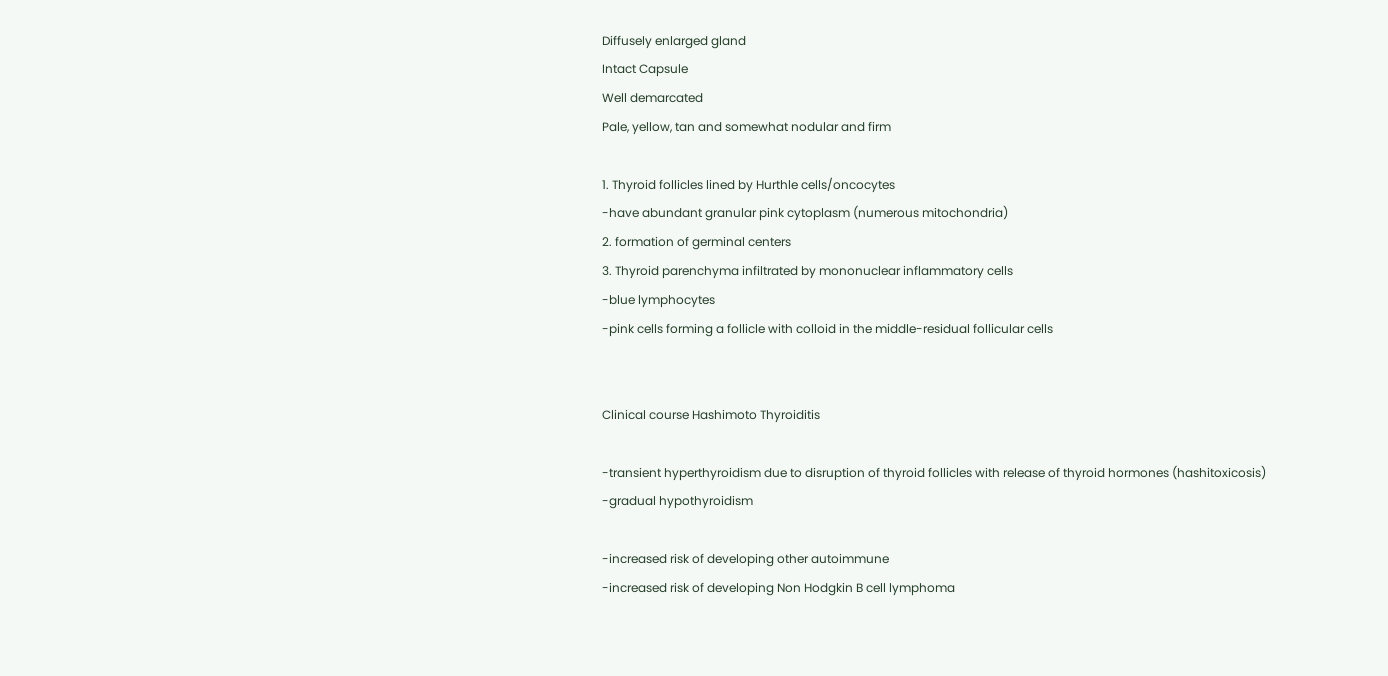Diffusely enlarged gland
Intact Capsule
Well demarcated
Pale, yellow, tan and somewhat nodular and firm

1. Thyroid follicles lined by Hurthle cells/oncocytes
-have abundant granular pink cytoplasm (numerous mitochondria)
2. formation of germinal centers
3. Thyroid parenchyma infiltrated by mononuclear inflammatory cells
-blue lymphocytes
-pink cells forming a follicle with colloid in the middle-residual follicular cells


Clinical course Hashimoto Thyroiditis

-transient hyperthyroidism due to disruption of thyroid follicles with release of thyroid hormones (hashitoxicosis)
-gradual hypothyroidism

-increased risk of developing other autoimmune
-increased risk of developing Non Hodgkin B cell lymphoma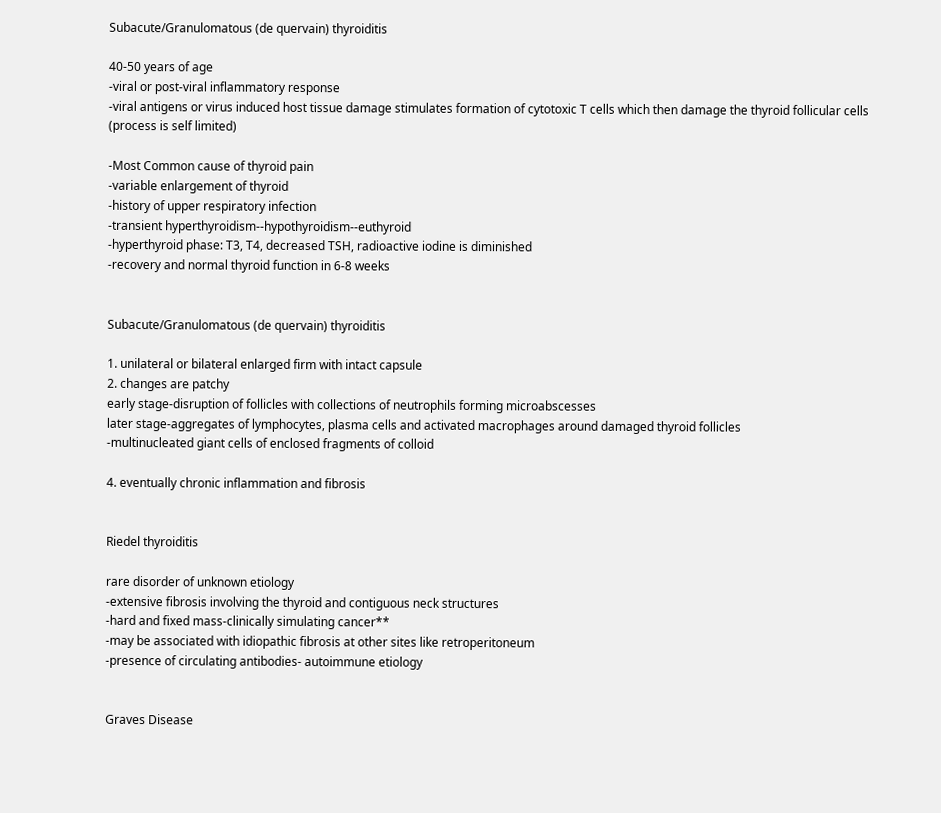Subacute/Granulomatous (de quervain) thyroiditis

40-50 years of age
-viral or post-viral inflammatory response
-viral antigens or virus induced host tissue damage stimulates formation of cytotoxic T cells which then damage the thyroid follicular cells (process is self limited)

-Most Common cause of thyroid pain
-variable enlargement of thyroid
-history of upper respiratory infection
-transient hyperthyroidism--hypothyroidism--euthyroid
-hyperthyroid phase: T3, T4, decreased TSH, radioactive iodine is diminished
-recovery and normal thyroid function in 6-8 weeks


Subacute/Granulomatous (de quervain) thyroiditis

1. unilateral or bilateral enlarged firm with intact capsule
2. changes are patchy
early stage-disruption of follicles with collections of neutrophils forming microabscesses
later stage-aggregates of lymphocytes, plasma cells and activated macrophages around damaged thyroid follicles
-multinucleated giant cells of enclosed fragments of colloid

4. eventually chronic inflammation and fibrosis


Riedel thyroiditis

rare disorder of unknown etiology
-extensive fibrosis involving the thyroid and contiguous neck structures
-hard and fixed mass-clinically simulating cancer**
-may be associated with idiopathic fibrosis at other sites like retroperitoneum
-presence of circulating antibodies- autoimmune etiology


Graves Disease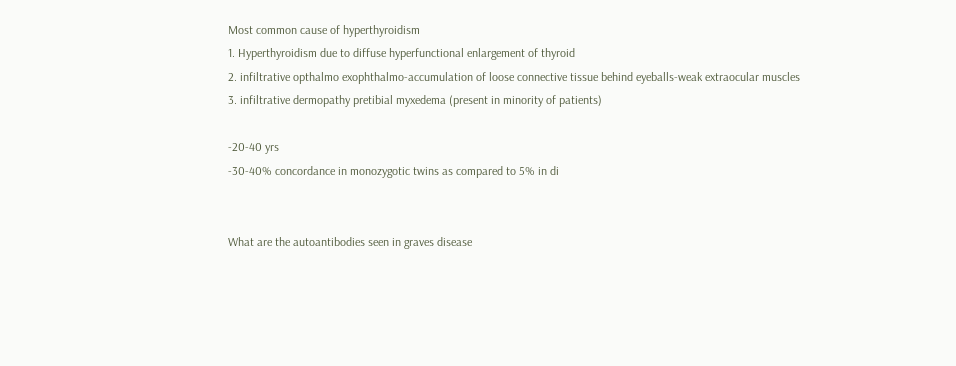Most common cause of hyperthyroidism
1. Hyperthyroidism due to diffuse hyperfunctional enlargement of thyroid
2. infiltrative opthalmo exophthalmo-accumulation of loose connective tissue behind eyeballs-weak extraocular muscles
3. infiltrative dermopathy pretibial myxedema (present in minority of patients)

-20-40 yrs
-30-40% concordance in monozygotic twins as compared to 5% in di


What are the autoantibodies seen in graves disease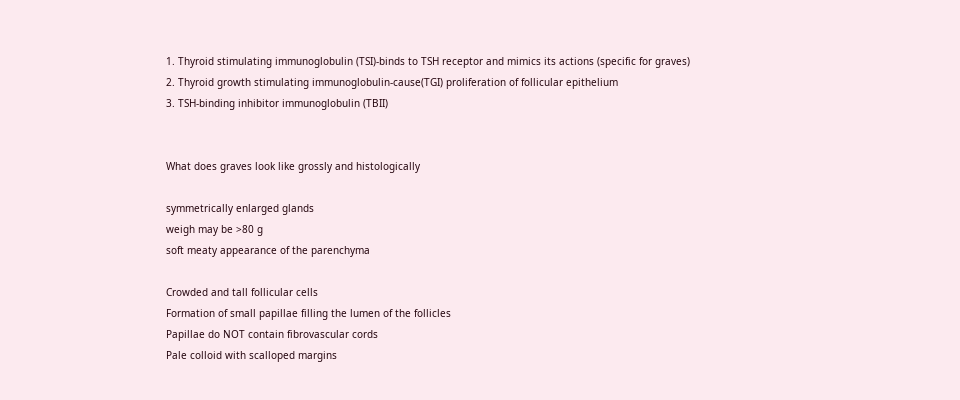1. Thyroid stimulating immunoglobulin (TSI)-binds to TSH receptor and mimics its actions (specific for graves)
2. Thyroid growth stimulating immunoglobulin-cause(TGI) proliferation of follicular epithelium
3. TSH-binding inhibitor immunoglobulin (TBII)


What does graves look like grossly and histologically

symmetrically enlarged glands
weigh may be >80 g
soft meaty appearance of the parenchyma

Crowded and tall follicular cells
Formation of small papillae filling the lumen of the follicles
Papillae do NOT contain fibrovascular cords
Pale colloid with scalloped margins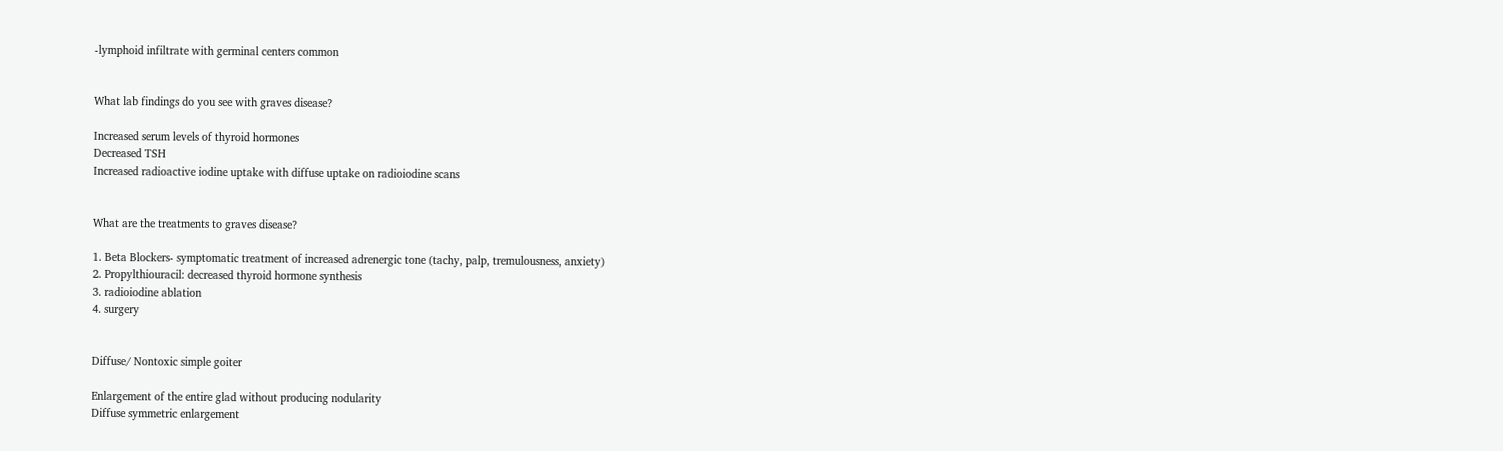-lymphoid infiltrate with germinal centers common


What lab findings do you see with graves disease?

Increased serum levels of thyroid hormones
Decreased TSH
Increased radioactive iodine uptake with diffuse uptake on radioiodine scans


What are the treatments to graves disease?

1. Beta Blockers- symptomatic treatment of increased adrenergic tone (tachy, palp, tremulousness, anxiety)
2. Propylthiouracil: decreased thyroid hormone synthesis
3. radioiodine ablation
4. surgery


Diffuse/ Nontoxic simple goiter

Enlargement of the entire glad without producing nodularity
Diffuse symmetric enlargement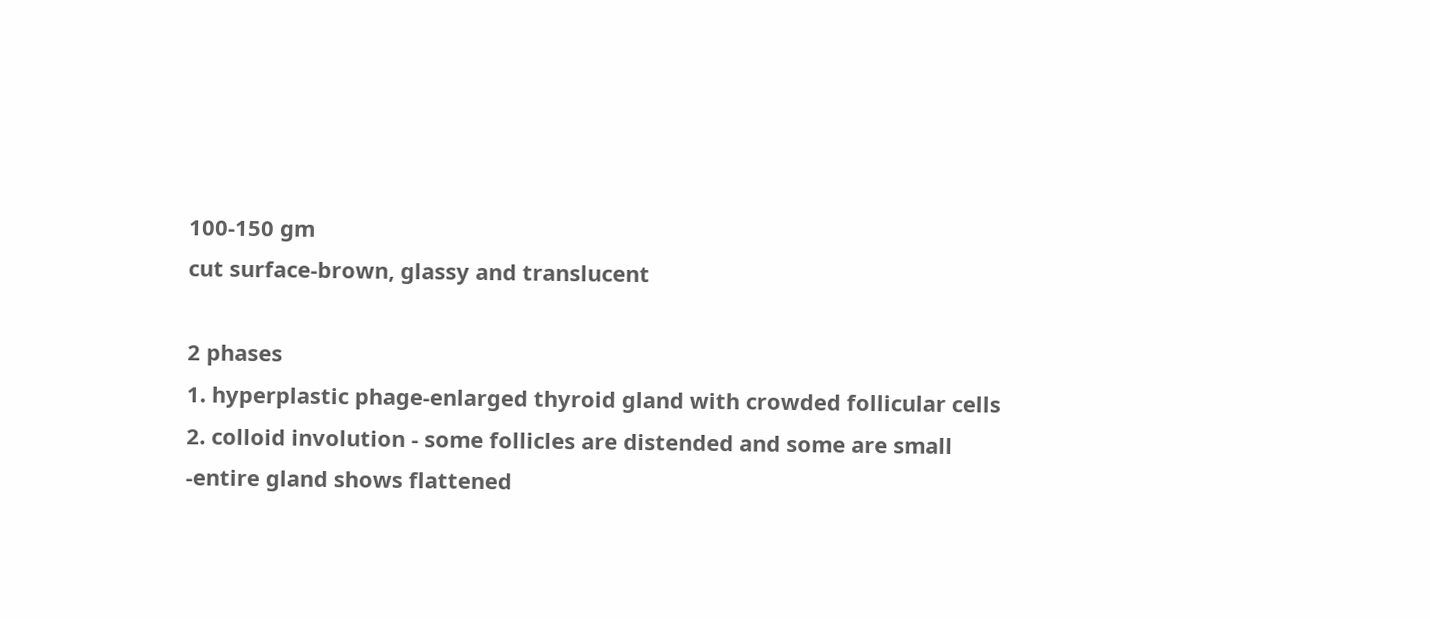100-150 gm
cut surface-brown, glassy and translucent

2 phases
1. hyperplastic phage-enlarged thyroid gland with crowded follicular cells
2. colloid involution - some follicles are distended and some are small
-entire gland shows flattened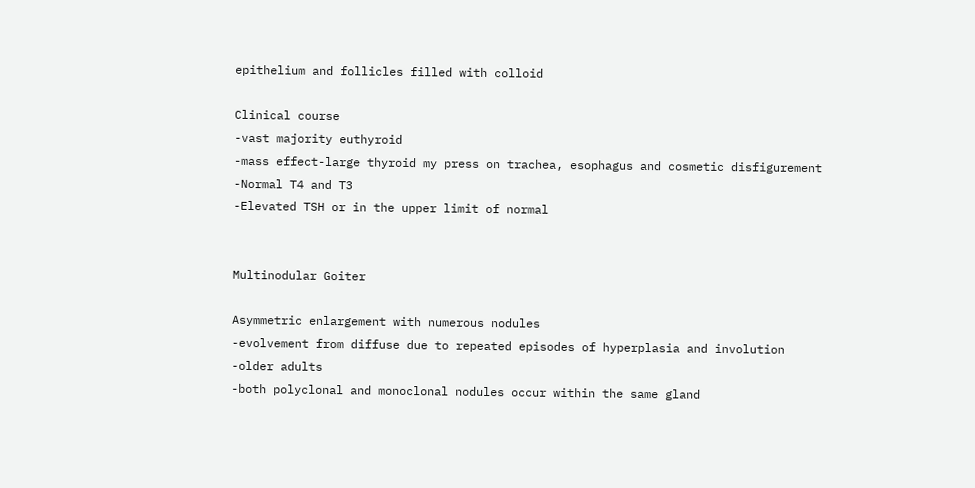epithelium and follicles filled with colloid

Clinical course
-vast majority euthyroid
-mass effect-large thyroid my press on trachea, esophagus and cosmetic disfigurement
-Normal T4 and T3
-Elevated TSH or in the upper limit of normal


Multinodular Goiter

Asymmetric enlargement with numerous nodules
-evolvement from diffuse due to repeated episodes of hyperplasia and involution
-older adults
-both polyclonal and monoclonal nodules occur within the same gland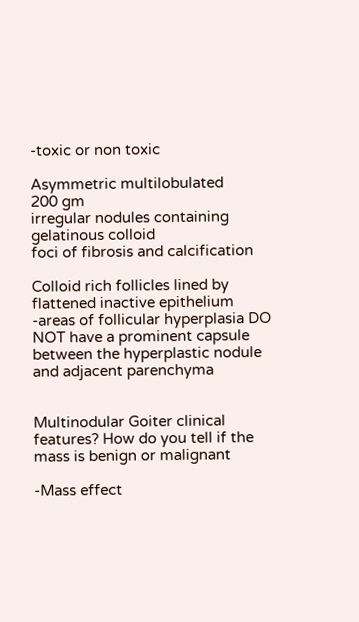-toxic or non toxic

Asymmetric multilobulated
200 gm
irregular nodules containing gelatinous colloid
foci of fibrosis and calcification

Colloid rich follicles lined by flattened inactive epithelium
-areas of follicular hyperplasia DO NOT have a prominent capsule between the hyperplastic nodule and adjacent parenchyma


Multinodular Goiter clinical features? How do you tell if the mass is benign or malignant

-Mass effect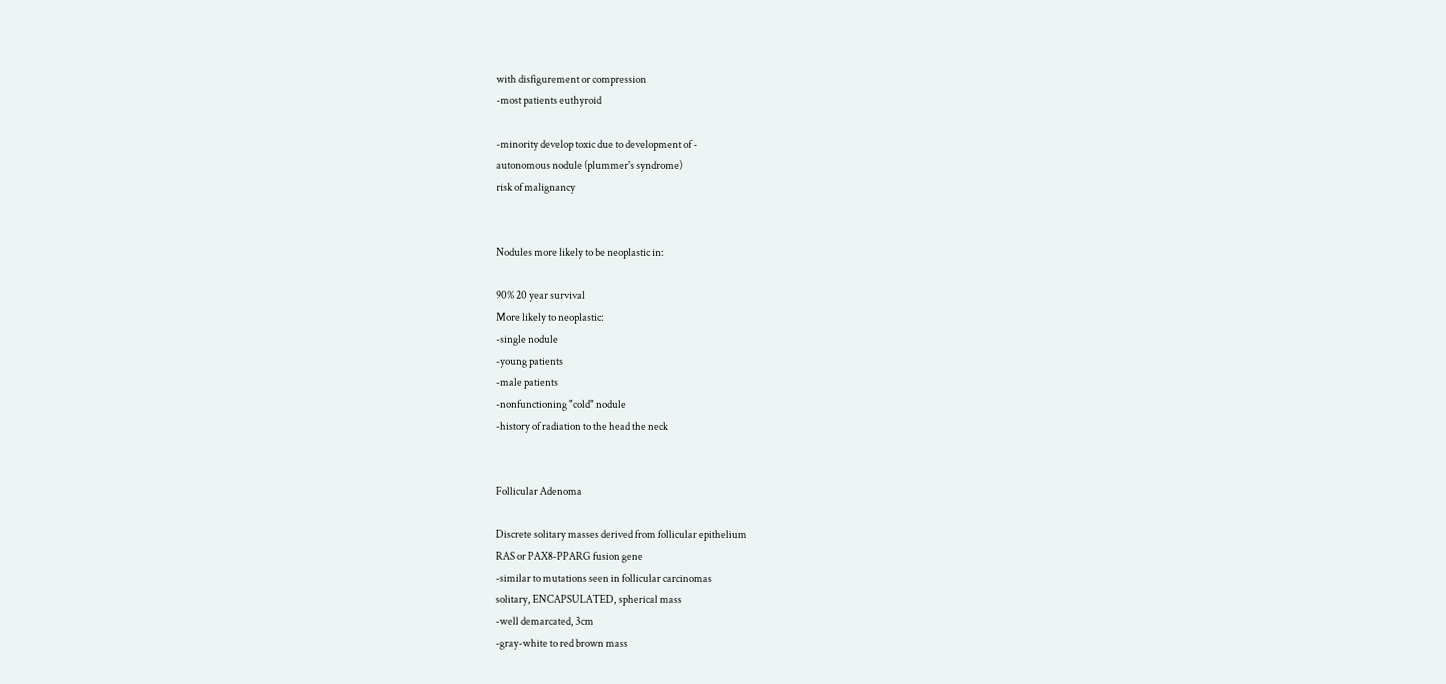with disfigurement or compression
-most patients euthyroid

-minority develop toxic due to development of -
autonomous nodule (plummer's syndrome)
risk of malignancy


Nodules more likely to be neoplastic in:

90% 20 year survival
More likely to neoplastic:
-single nodule
-young patients
-male patients
-nonfunctioning "cold" nodule
-history of radiation to the head the neck


Follicular Adenoma

Discrete solitary masses derived from follicular epithelium
RAS or PAX8-PPARG fusion gene
-similar to mutations seen in follicular carcinomas
solitary, ENCAPSULATED, spherical mass
-well demarcated, 3cm
-gray-white to red brown mass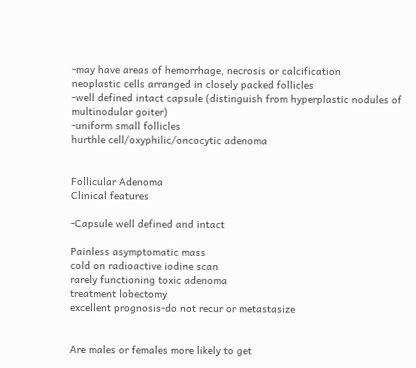-may have areas of hemorrhage, necrosis or calcification
neoplastic cells arranged in closely packed follicles
-well defined intact capsule (distinguish from hyperplastic nodules of multinodular goiter)
-uniform small follicles
hurthle cell/oxyphilic/oncocytic adenoma


Follicular Adenoma
Clinical features

-Capsule well defined and intact

Painless asymptomatic mass
cold on radioactive iodine scan
rarely functioning toxic adenoma
treatment lobectomy
excellent prognosis-do not recur or metastasize


Are males or females more likely to get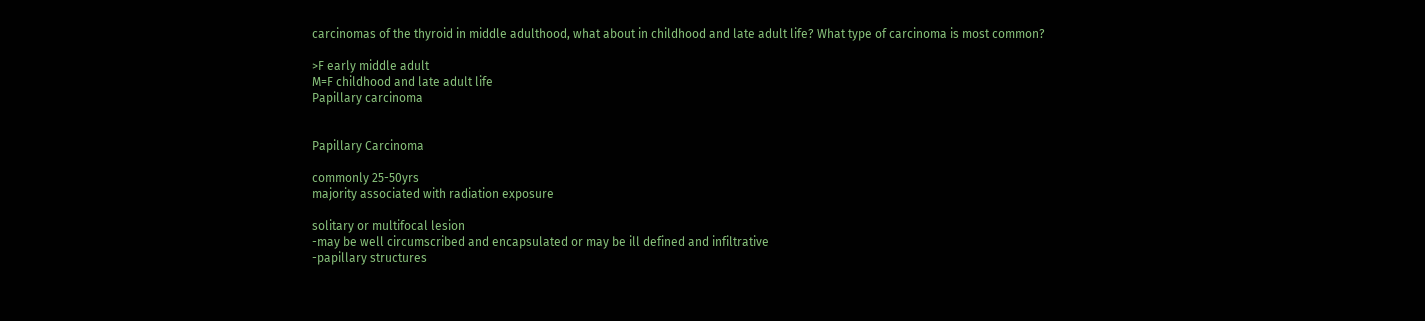carcinomas of the thyroid in middle adulthood, what about in childhood and late adult life? What type of carcinoma is most common?

>F early middle adult
M=F childhood and late adult life
Papillary carcinoma


Papillary Carcinoma

commonly 25-50yrs
majority associated with radiation exposure

solitary or multifocal lesion
-may be well circumscribed and encapsulated or may be ill defined and infiltrative
-papillary structures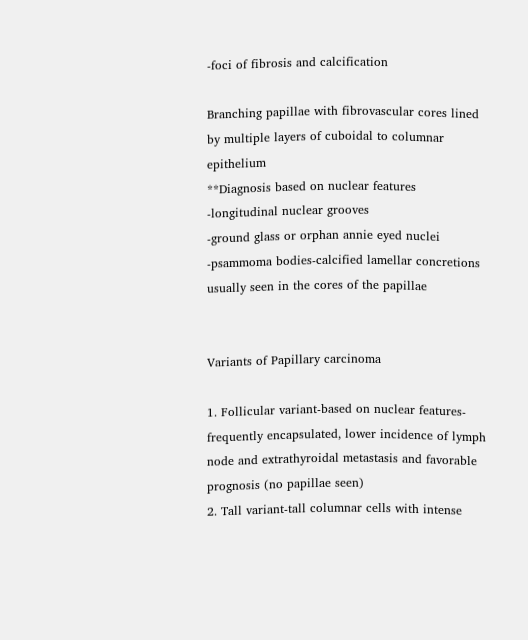-foci of fibrosis and calcification

Branching papillae with fibrovascular cores lined by multiple layers of cuboidal to columnar epithelium
**Diagnosis based on nuclear features
-longitudinal nuclear grooves
-ground glass or orphan annie eyed nuclei
-psammoma bodies-calcified lamellar concretions usually seen in the cores of the papillae


Variants of Papillary carcinoma

1. Follicular variant-based on nuclear features-frequently encapsulated, lower incidence of lymph node and extrathyroidal metastasis and favorable prognosis (no papillae seen)
2. Tall variant-tall columnar cells with intense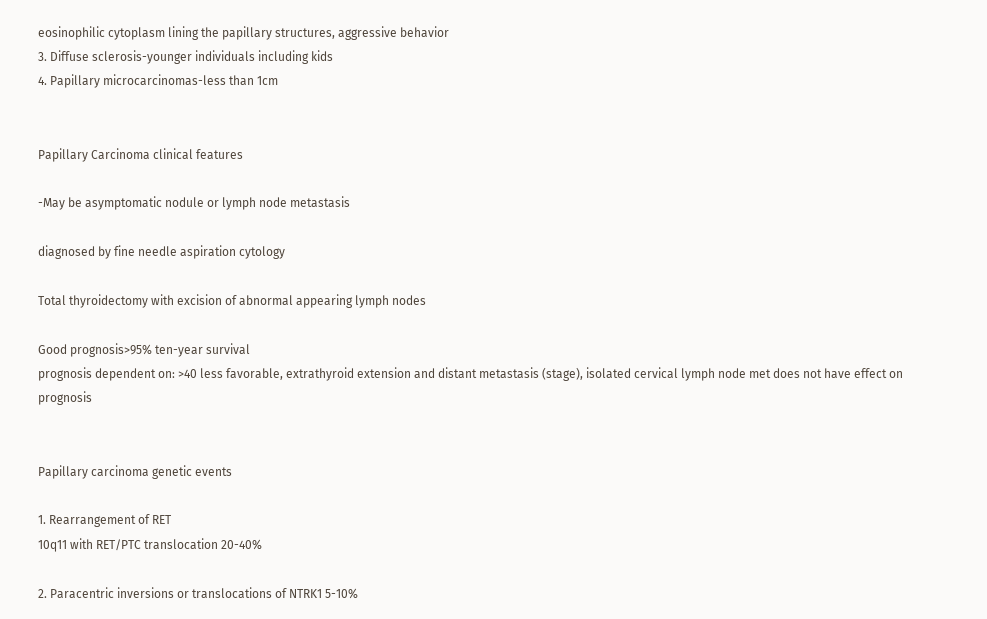eosinophilic cytoplasm lining the papillary structures, aggressive behavior
3. Diffuse sclerosis-younger individuals including kids
4. Papillary microcarcinomas-less than 1cm


Papillary Carcinoma clinical features

-May be asymptomatic nodule or lymph node metastasis

diagnosed by fine needle aspiration cytology

Total thyroidectomy with excision of abnormal appearing lymph nodes

Good prognosis>95% ten-year survival
prognosis dependent on: >40 less favorable, extrathyroid extension and distant metastasis (stage), isolated cervical lymph node met does not have effect on prognosis


Papillary carcinoma genetic events

1. Rearrangement of RET
10q11 with RET/PTC translocation 20-40%

2. Paracentric inversions or translocations of NTRK1 5-10%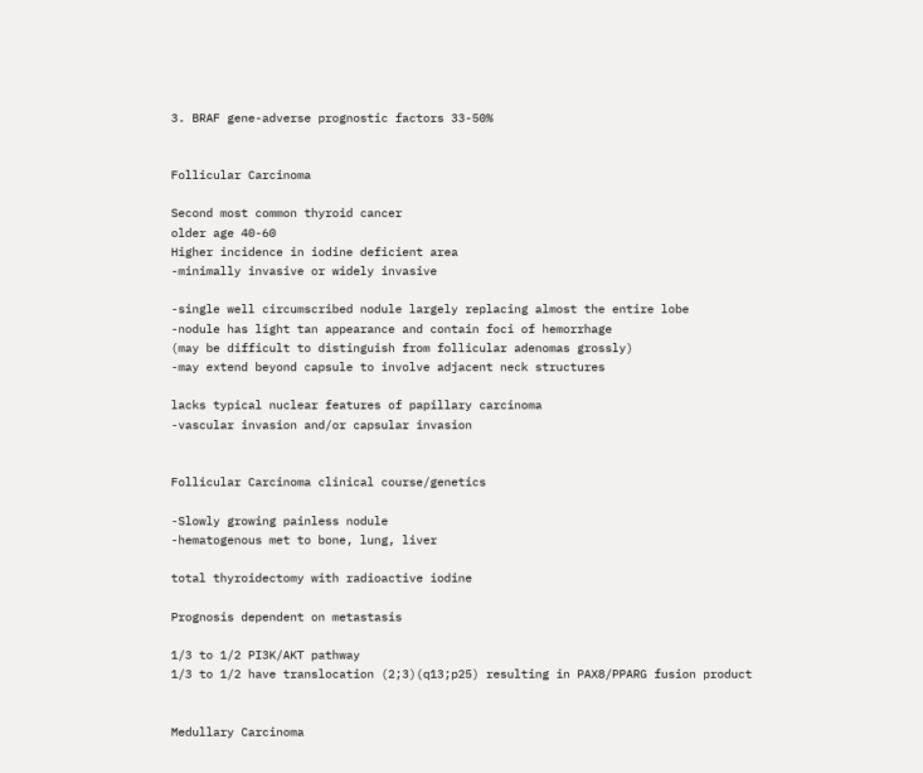3. BRAF gene-adverse prognostic factors 33-50%


Follicular Carcinoma

Second most common thyroid cancer
older age 40-60
Higher incidence in iodine deficient area
-minimally invasive or widely invasive

-single well circumscribed nodule largely replacing almost the entire lobe
-nodule has light tan appearance and contain foci of hemorrhage
(may be difficult to distinguish from follicular adenomas grossly)
-may extend beyond capsule to involve adjacent neck structures

lacks typical nuclear features of papillary carcinoma
-vascular invasion and/or capsular invasion


Follicular Carcinoma clinical course/genetics

-Slowly growing painless nodule
-hematogenous met to bone, lung, liver

total thyroidectomy with radioactive iodine

Prognosis dependent on metastasis

1/3 to 1/2 PI3K/AKT pathway
1/3 to 1/2 have translocation (2;3)(q13;p25) resulting in PAX8/PPARG fusion product


Medullary Carcinoma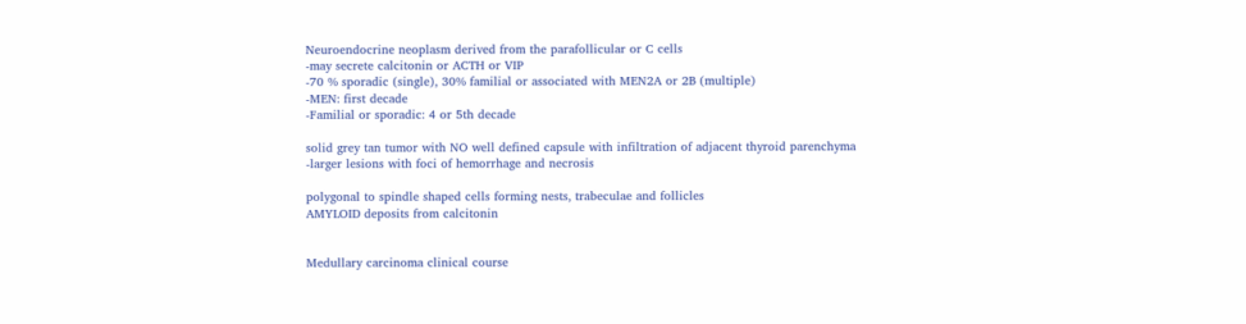Neuroendocrine neoplasm derived from the parafollicular or C cells
-may secrete calcitonin or ACTH or VIP
-70 % sporadic (single), 30% familial or associated with MEN2A or 2B (multiple)
-MEN: first decade
-Familial or sporadic: 4 or 5th decade

solid grey tan tumor with NO well defined capsule with infiltration of adjacent thyroid parenchyma
-larger lesions with foci of hemorrhage and necrosis

polygonal to spindle shaped cells forming nests, trabeculae and follicles
AMYLOID deposits from calcitonin


Medullary carcinoma clinical course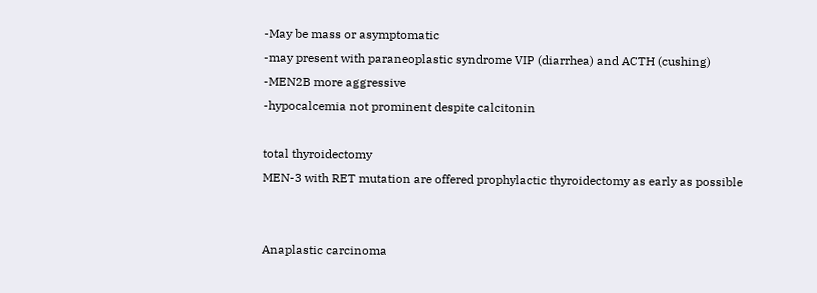-May be mass or asymptomatic
-may present with paraneoplastic syndrome VIP (diarrhea) and ACTH (cushing)
-MEN2B more aggressive
-hypocalcemia not prominent despite calcitonin

total thyroidectomy
MEN-3 with RET mutation are offered prophylactic thyroidectomy as early as possible


Anaplastic carcinoma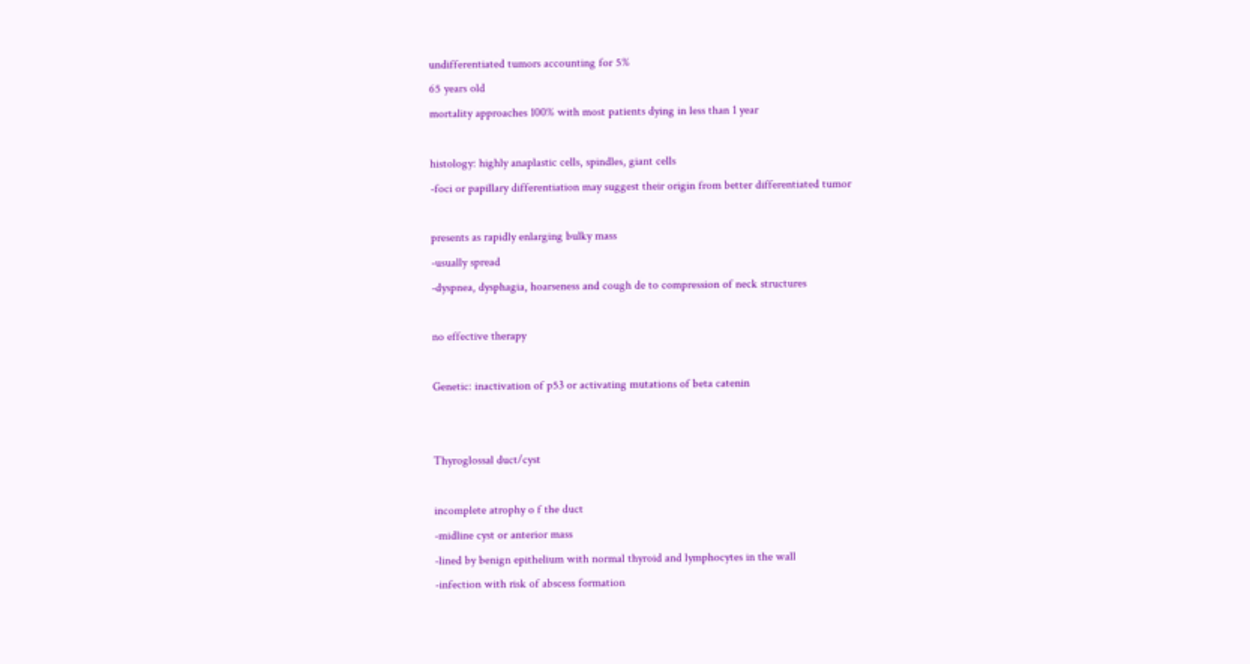undifferentiated tumors accounting for 5%
65 years old
mortality approaches 100% with most patients dying in less than 1 year

histology: highly anaplastic cells, spindles, giant cells
-foci or papillary differentiation may suggest their origin from better differentiated tumor

presents as rapidly enlarging bulky mass
-usually spread
-dyspnea, dysphagia, hoarseness and cough de to compression of neck structures

no effective therapy

Genetic: inactivation of p53 or activating mutations of beta catenin


Thyroglossal duct/cyst

incomplete atrophy o f the duct
-midline cyst or anterior mass
-lined by benign epithelium with normal thyroid and lymphocytes in the wall
-infection with risk of abscess formation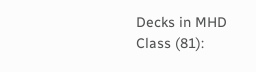Decks in MHD Class (81):